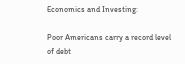Economics and Investing:

Poor Americans carry a record level of debt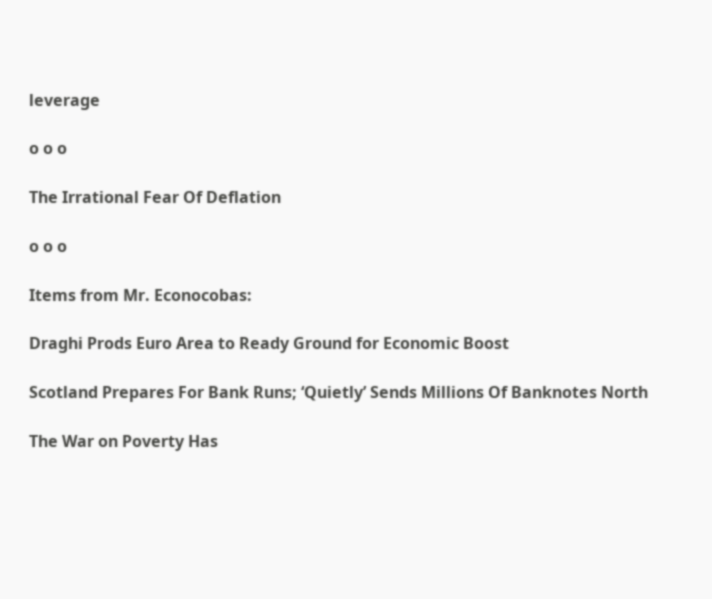leverage

o o o

The Irrational Fear Of Deflation

o o o

Items from Mr. Econocobas:

Draghi Prods Euro Area to Ready Ground for Economic Boost

Scotland Prepares For Bank Runs; ‘Quietly’ Sends Millions Of Banknotes North

The War on Poverty Has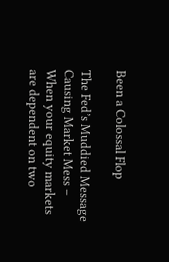Been a Colossal Flop

The Fed’s Muddied Message Causing Market Mess – When your equity markets are dependent on two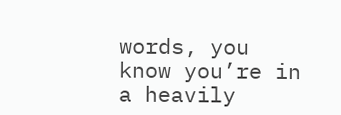words, you know you’re in a heavily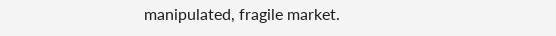manipulated, fragile market.